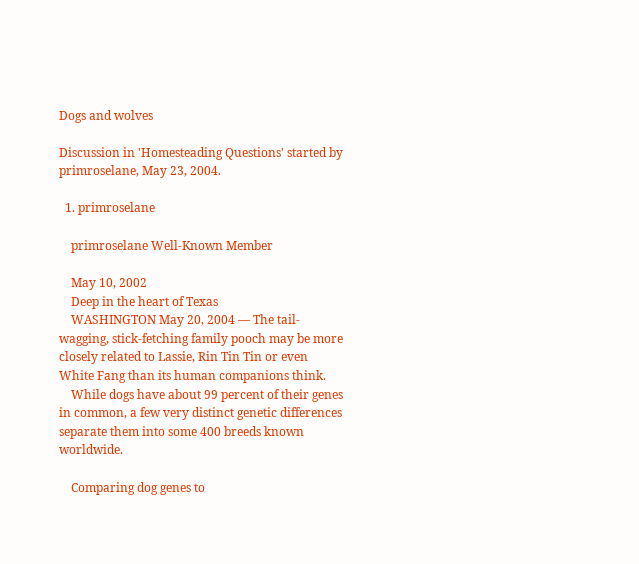Dogs and wolves

Discussion in 'Homesteading Questions' started by primroselane, May 23, 2004.

  1. primroselane

    primroselane Well-Known Member

    May 10, 2002
    Deep in the heart of Texas
    WASHINGTON May 20, 2004 — The tail-wagging, stick-fetching family pooch may be more closely related to Lassie, Rin Tin Tin or even White Fang than its human companions think.
    While dogs have about 99 percent of their genes in common, a few very distinct genetic differences separate them into some 400 breeds known worldwide.

    Comparing dog genes to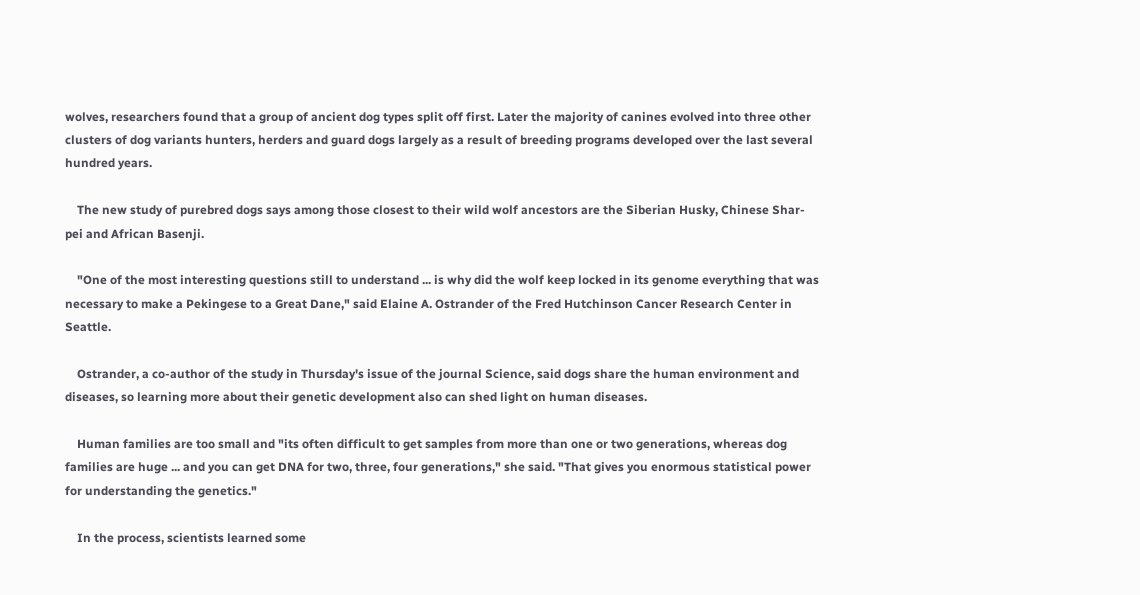wolves, researchers found that a group of ancient dog types split off first. Later the majority of canines evolved into three other clusters of dog variants hunters, herders and guard dogs largely as a result of breeding programs developed over the last several hundred years.

    The new study of purebred dogs says among those closest to their wild wolf ancestors are the Siberian Husky, Chinese Shar-pei and African Basenji.

    "One of the most interesting questions still to understand ... is why did the wolf keep locked in its genome everything that was necessary to make a Pekingese to a Great Dane," said Elaine A. Ostrander of the Fred Hutchinson Cancer Research Center in Seattle.

    Ostrander, a co-author of the study in Thursday's issue of the journal Science, said dogs share the human environment and diseases, so learning more about their genetic development also can shed light on human diseases.

    Human families are too small and "its often difficult to get samples from more than one or two generations, whereas dog families are huge ... and you can get DNA for two, three, four generations," she said. "That gives you enormous statistical power for understanding the genetics."

    In the process, scientists learned some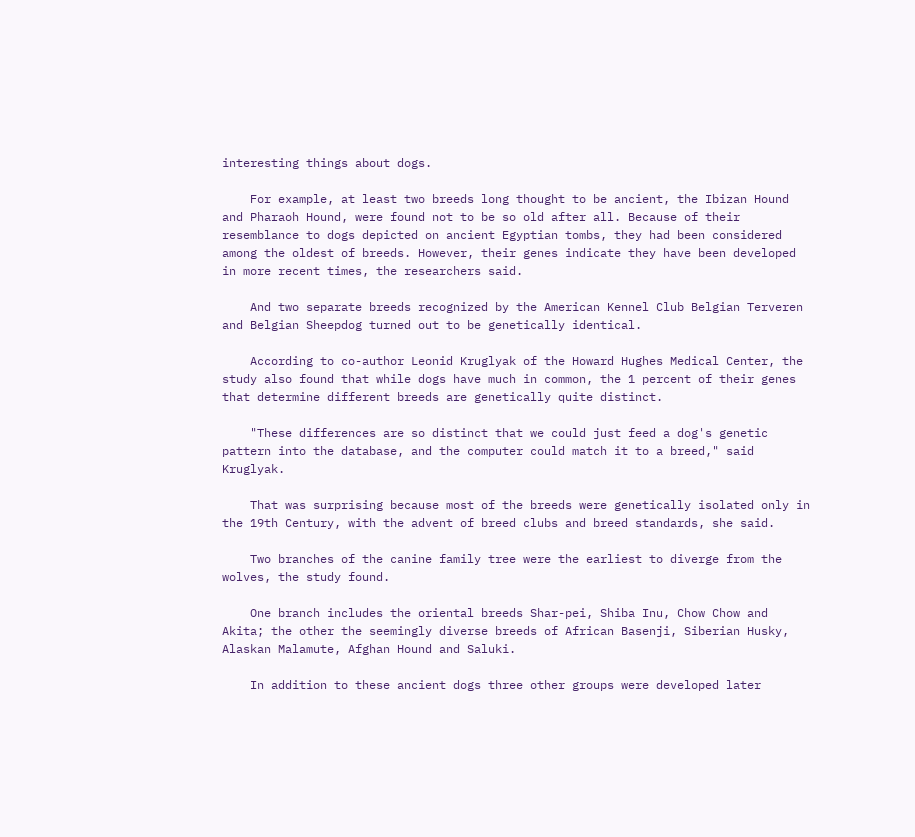interesting things about dogs.

    For example, at least two breeds long thought to be ancient, the Ibizan Hound and Pharaoh Hound, were found not to be so old after all. Because of their resemblance to dogs depicted on ancient Egyptian tombs, they had been considered among the oldest of breeds. However, their genes indicate they have been developed in more recent times, the researchers said.

    And two separate breeds recognized by the American Kennel Club Belgian Terveren and Belgian Sheepdog turned out to be genetically identical.

    According to co-author Leonid Kruglyak of the Howard Hughes Medical Center, the study also found that while dogs have much in common, the 1 percent of their genes that determine different breeds are genetically quite distinct.

    "These differences are so distinct that we could just feed a dog's genetic pattern into the database, and the computer could match it to a breed," said Kruglyak.

    That was surprising because most of the breeds were genetically isolated only in the 19th Century, with the advent of breed clubs and breed standards, she said.

    Two branches of the canine family tree were the earliest to diverge from the wolves, the study found.

    One branch includes the oriental breeds Shar-pei, Shiba Inu, Chow Chow and Akita; the other the seemingly diverse breeds of African Basenji, Siberian Husky, Alaskan Malamute, Afghan Hound and Saluki.

    In addition to these ancient dogs three other groups were developed later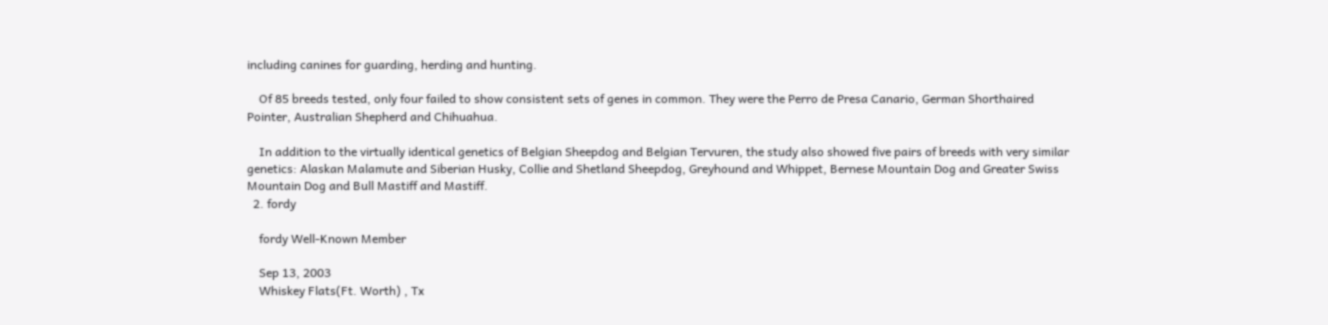including canines for guarding, herding and hunting.

    Of 85 breeds tested, only four failed to show consistent sets of genes in common. They were the Perro de Presa Canario, German Shorthaired Pointer, Australian Shepherd and Chihuahua.

    In addition to the virtually identical genetics of Belgian Sheepdog and Belgian Tervuren, the study also showed five pairs of breeds with very similar genetics: Alaskan Malamute and Siberian Husky, Collie and Shetland Sheepdog, Greyhound and Whippet, Bernese Mountain Dog and Greater Swiss Mountain Dog and Bull Mastiff and Mastiff.
  2. fordy

    fordy Well-Known Member

    Sep 13, 2003
    Whiskey Flats(Ft. Worth) , Tx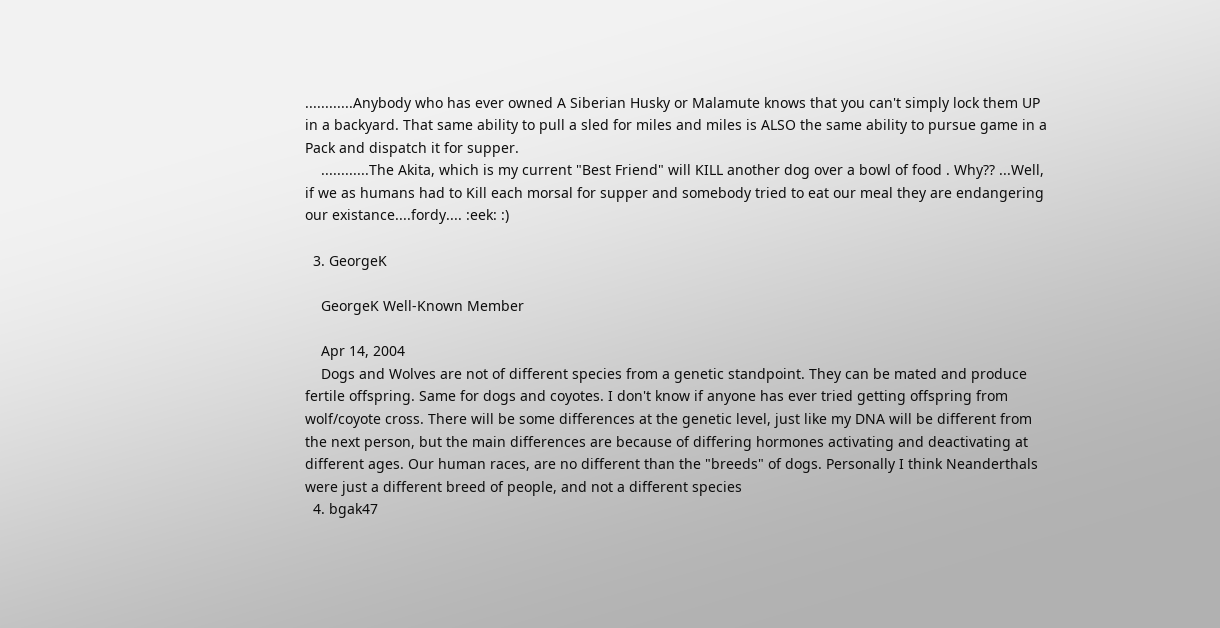............Anybody who has ever owned A Siberian Husky or Malamute knows that you can't simply lock them UP in a backyard. That same ability to pull a sled for miles and miles is ALSO the same ability to pursue game in a Pack and dispatch it for supper.
    ............The Akita, which is my current "Best Friend" will KILL another dog over a bowl of food . Why?? ...Well, if we as humans had to Kill each morsal for supper and somebody tried to eat our meal they are endangering our existance....fordy.... :eek: :)

  3. GeorgeK

    GeorgeK Well-Known Member

    Apr 14, 2004
    Dogs and Wolves are not of different species from a genetic standpoint. They can be mated and produce fertile offspring. Same for dogs and coyotes. I don't know if anyone has ever tried getting offspring from wolf/coyote cross. There will be some differences at the genetic level, just like my DNA will be different from the next person, but the main differences are because of differing hormones activating and deactivating at different ages. Our human races, are no different than the "breeds" of dogs. Personally I think Neanderthals were just a different breed of people, and not a different species
  4. bgak47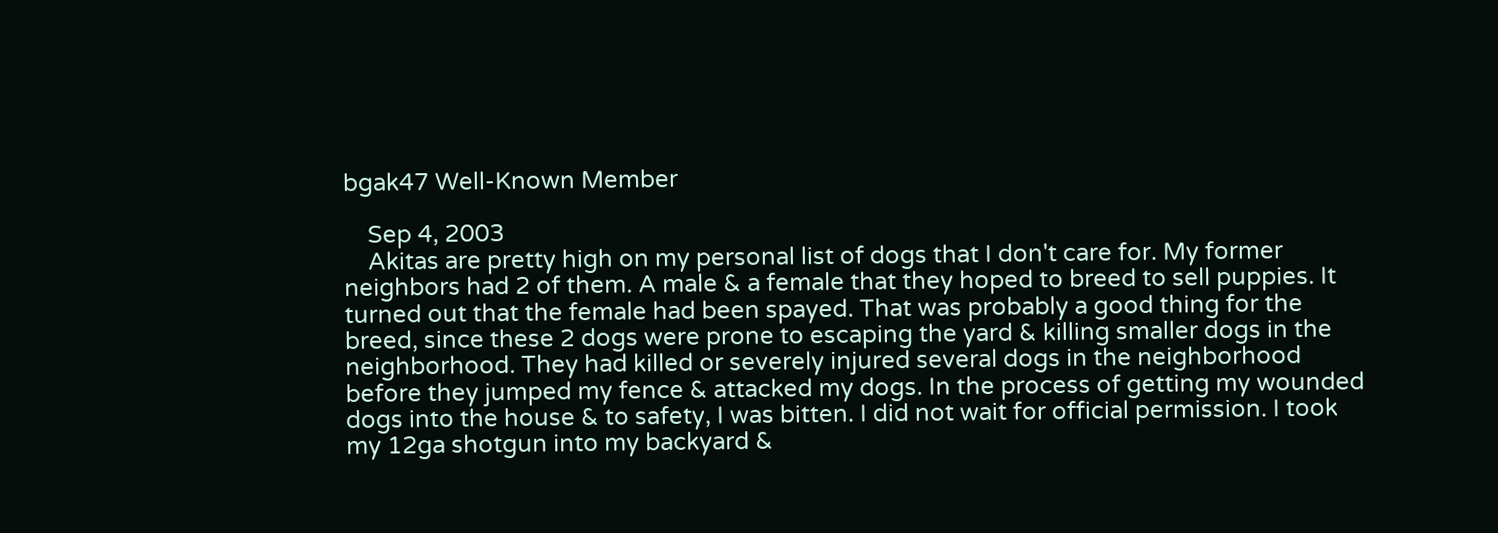bgak47 Well-Known Member

    Sep 4, 2003
    Akitas are pretty high on my personal list of dogs that I don't care for. My former neighbors had 2 of them. A male & a female that they hoped to breed to sell puppies. It turned out that the female had been spayed. That was probably a good thing for the breed, since these 2 dogs were prone to escaping the yard & killing smaller dogs in the neighborhood. They had killed or severely injured several dogs in the neighborhood before they jumped my fence & attacked my dogs. In the process of getting my wounded dogs into the house & to safety, I was bitten. I did not wait for official permission. I took my 12ga shotgun into my backyard &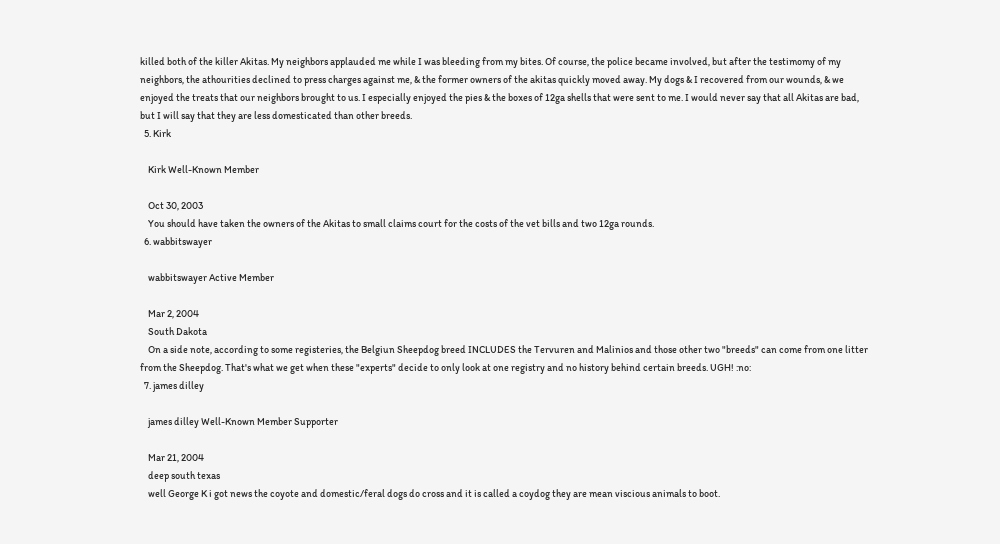killed both of the killer Akitas. My neighbors applauded me while I was bleeding from my bites. Of course, the police became involved, but after the testimomy of my neighbors, the athourities declined to press charges against me, & the former owners of the akitas quickly moved away. My dogs & I recovered from our wounds, & we enjoyed the treats that our neighbors brought to us. I especially enjoyed the pies & the boxes of 12ga shells that were sent to me. I would never say that all Akitas are bad, but I will say that they are less domesticated than other breeds.
  5. Kirk

    Kirk Well-Known Member

    Oct 30, 2003
    You should have taken the owners of the Akitas to small claims court for the costs of the vet bills and two 12ga rounds.
  6. wabbitswayer

    wabbitswayer Active Member

    Mar 2, 2004
    South Dakota
    On a side note, according to some registeries, the Belgiun Sheepdog breed INCLUDES the Tervuren and Malinios and those other two "breeds" can come from one litter from the Sheepdog. That's what we get when these "experts" decide to only look at one registry and no history behind certain breeds. UGH! :no:
  7. james dilley

    james dilley Well-Known Member Supporter

    Mar 21, 2004
    deep south texas
    well George K i got news the coyote and domestic/feral dogs do cross and it is called a coydog they are mean viscious animals to boot.